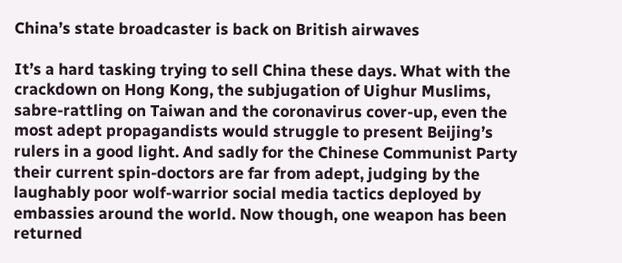China’s state broadcaster is back on British airwaves

It’s a hard tasking trying to sell China these days. What with the crackdown on Hong Kong, the subjugation of Uighur Muslims, sabre-rattling on Taiwan and the coronavirus cover-up, even the most adept propagandists would struggle to present Beijing’s rulers in a good light. And sadly for the Chinese Communist Party their current spin-doctors are far from adept, judging by the laughably poor wolf-warrior social media tactics deployed by embassies around the world. Now though, one weapon has been returned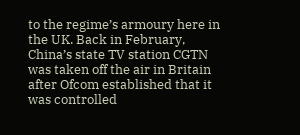to the regime’s armoury here in the UK. Back in February, China’s state TV station CGTN was taken off the air in Britain after Ofcom established that it was controlled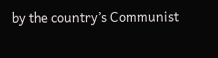by the country’s Communist